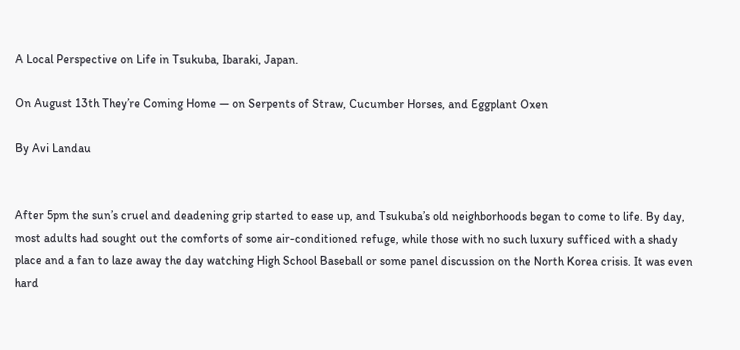A Local Perspective on Life in Tsukuba, Ibaraki, Japan.

On August 13th They’re Coming Home — on Serpents of Straw, Cucumber Horses, and Eggplant Oxen

By Avi Landau


After 5pm the sun’s cruel and deadening grip started to ease up, and Tsukuba’s old neighborhoods began to come to life. By day, most adults had sought out the comforts of some air-conditioned refuge, while those with no such luxury sufficed with a shady place and a fan to laze away the day watching High School Baseball or some panel discussion on the North Korea crisis. It was even hard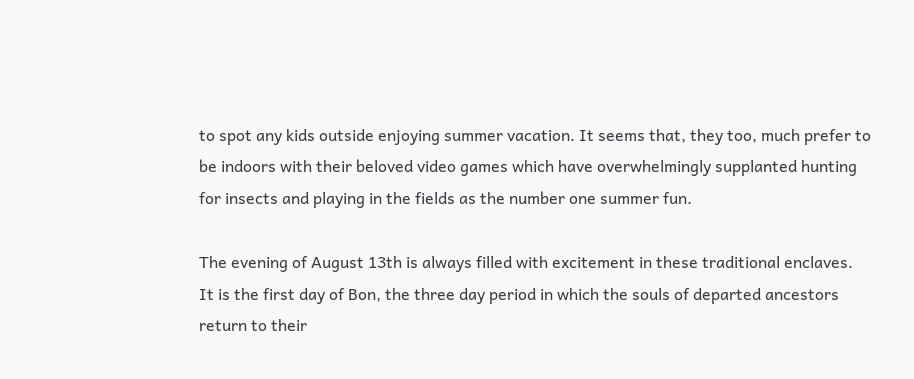to spot any kids outside enjoying summer vacation. It seems that, they too, much prefer to be indoors with their beloved video games which have overwhelmingly supplanted hunting for insects and playing in the fields as the number one summer fun.

The evening of August 13th is always filled with excitement in these traditional enclaves. It is the first day of Bon, the three day period in which the souls of departed ancestors return to their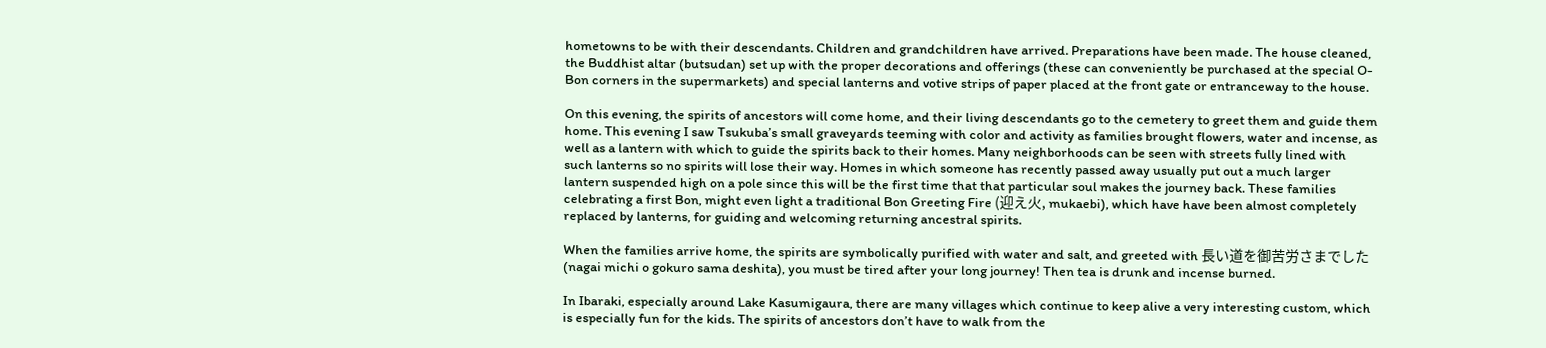hometowns to be with their descendants. Children and grandchildren have arrived. Preparations have been made. The house cleaned, the Buddhist altar (butsudan) set up with the proper decorations and offerings (these can conveniently be purchased at the special O-Bon corners in the supermarkets) and special lanterns and votive strips of paper placed at the front gate or entranceway to the house.

On this evening, the spirits of ancestors will come home, and their living descendants go to the cemetery to greet them and guide them home. This evening I saw Tsukuba’s small graveyards teeming with color and activity as families brought flowers, water and incense, as well as a lantern with which to guide the spirits back to their homes. Many neighborhoods can be seen with streets fully lined with such lanterns so no spirits will lose their way. Homes in which someone has recently passed away usually put out a much larger lantern suspended high on a pole since this will be the first time that that particular soul makes the journey back. These families celebrating a first Bon, might even light a traditional Bon Greeting Fire (迎え火, mukaebi), which have have been almost completely replaced by lanterns, for guiding and welcoming returning ancestral spirits.

When the families arrive home, the spirits are symbolically purified with water and salt, and greeted with 長い道を御苦労さまでした (nagai michi o gokuro sama deshita), you must be tired after your long journey! Then tea is drunk and incense burned.

In Ibaraki, especially around Lake Kasumigaura, there are many villages which continue to keep alive a very interesting custom, which is especially fun for the kids. The spirits of ancestors don’t have to walk from the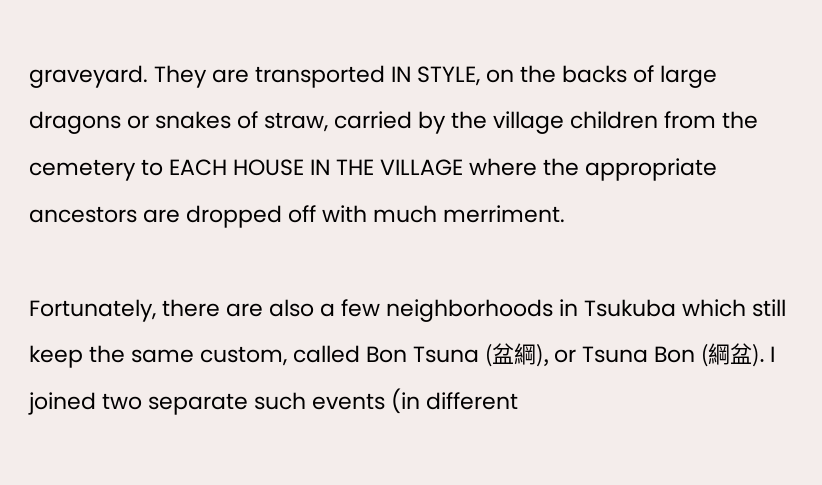graveyard. They are transported IN STYLE, on the backs of large dragons or snakes of straw, carried by the village children from the cemetery to EACH HOUSE IN THE VILLAGE where the appropriate ancestors are dropped off with much merriment.

Fortunately, there are also a few neighborhoods in Tsukuba which still keep the same custom, called Bon Tsuna (盆綱), or Tsuna Bon (綱盆). I joined two separate such events (in different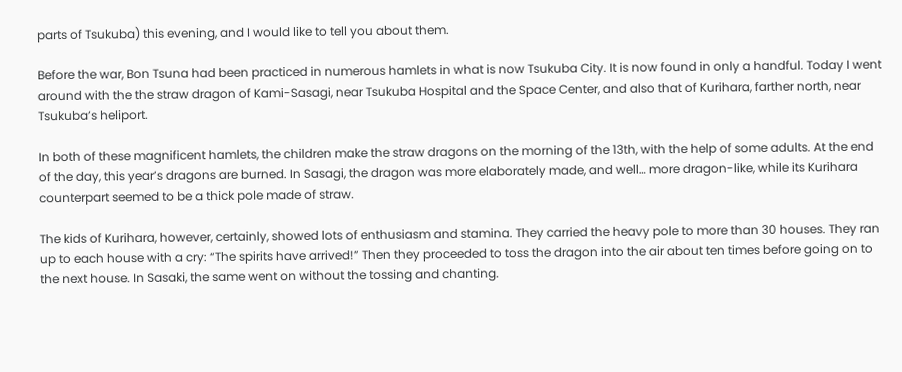parts of Tsukuba) this evening, and I would like to tell you about them.

Before the war, Bon Tsuna had been practiced in numerous hamlets in what is now Tsukuba City. It is now found in only a handful. Today I went around with the the straw dragon of Kami-Sasagi, near Tsukuba Hospital and the Space Center, and also that of Kurihara, farther north, near Tsukuba’s heliport.

In both of these magnificent hamlets, the children make the straw dragons on the morning of the 13th, with the help of some adults. At the end of the day, this year’s dragons are burned. In Sasagi, the dragon was more elaborately made, and well… more dragon-like, while its Kurihara counterpart seemed to be a thick pole made of straw.

The kids of Kurihara, however, certainly, showed lots of enthusiasm and stamina. They carried the heavy pole to more than 30 houses. They ran up to each house with a cry: “The spirits have arrived!” Then they proceeded to toss the dragon into the air about ten times before going on to the next house. In Sasaki, the same went on without the tossing and chanting.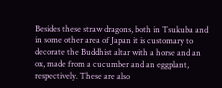Besides these straw dragons, both in Tsukuba and in some other area of Japan it is customary to decorate the Buddhist altar with a horse and an ox, made from a cucumber and an eggplant, respectively. These are also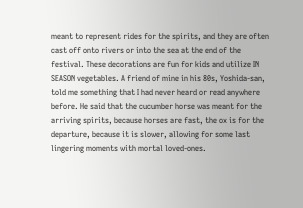meant to represent rides for the spirits, and they are often cast off onto rivers or into the sea at the end of the festival. These decorations are fun for kids and utilize IN SEASON vegetables. A friend of mine in his 80s, Yoshida-san, told me something that I had never heard or read anywhere before. He said that the cucumber horse was meant for the arriving spirits, because horses are fast, the ox is for the departure, because it is slower, allowing for some last lingering moments with mortal loved-ones.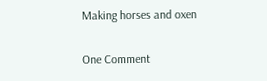Making horses and oxen

One Comment